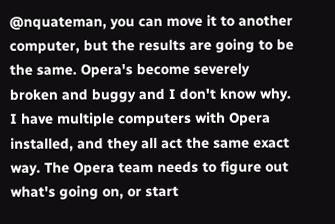@nquateman, you can move it to another computer, but the results are going to be the same. Opera's become severely broken and buggy and I don't know why. I have multiple computers with Opera installed, and they all act the same exact way. The Opera team needs to figure out what's going on, or start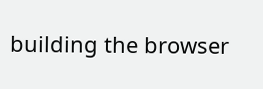building the browser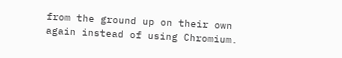from the ground up on their own again instead of using Chromium.